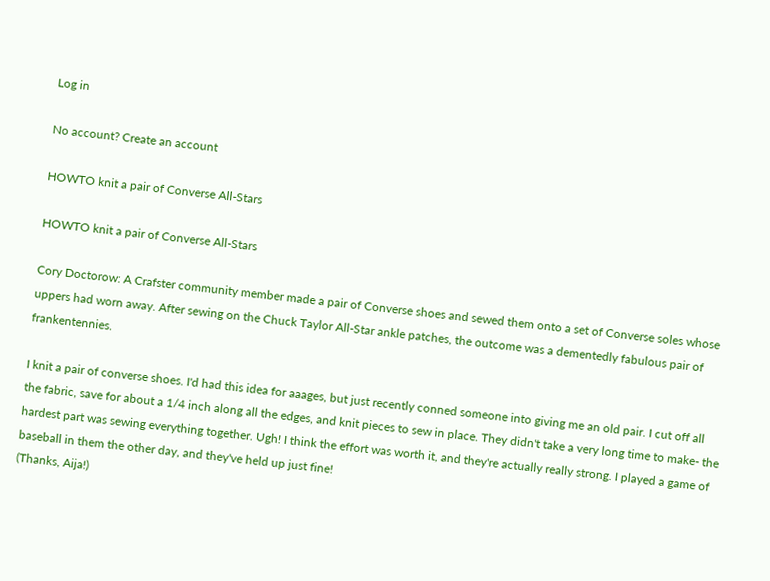Log in

No account? Create an account

HOWTO knit a pair of Converse All-Stars

HOWTO knit a pair of Converse All-Stars

Cory Doctorow: A Crafster community member made a pair of Converse shoes and sewed them onto a set of Converse soles whose uppers had worn away. After sewing on the Chuck Taylor All-Star ankle patches, the outcome was a dementedly fabulous pair of frankentennies.

I knit a pair of converse shoes. I'd had this idea for aaages, but just recently conned someone into giving me an old pair. I cut off all the fabric, save for about a 1/4 inch along all the edges, and knit pieces to sew in place. They didn't take a very long time to make- the hardest part was sewing everything together. Ugh! I think the effort was worth it, and they're actually really strong. I played a game of baseball in them the other day, and they've held up just fine!
(Thanks, Aija!)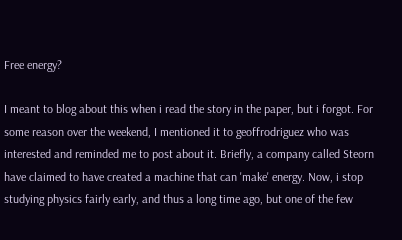Free energy?

I meant to blog about this when i read the story in the paper, but i forgot. For some reason over the weekend, I mentioned it to geoffrodriguez who was interested and reminded me to post about it. Briefly, a company called Steorn have claimed to have created a machine that can 'make' energy. Now, i stop studying physics fairly early, and thus a long time ago, but one of the few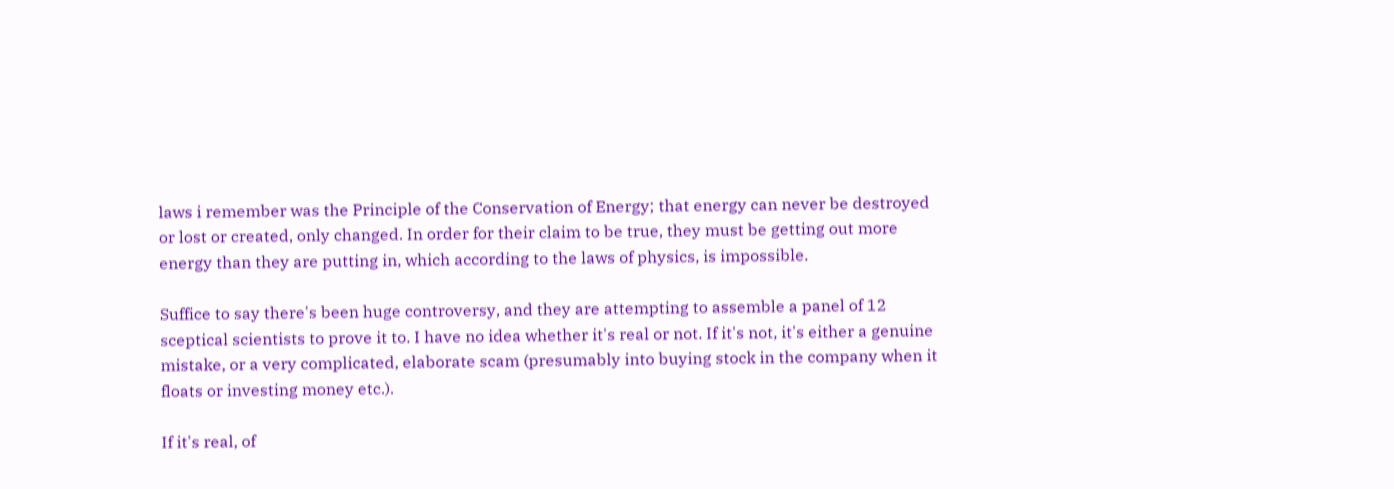laws i remember was the Principle of the Conservation of Energy; that energy can never be destroyed or lost or created, only changed. In order for their claim to be true, they must be getting out more energy than they are putting in, which according to the laws of physics, is impossible.

Suffice to say there's been huge controversy, and they are attempting to assemble a panel of 12 sceptical scientists to prove it to. I have no idea whether it's real or not. If it's not, it's either a genuine mistake, or a very complicated, elaborate scam (presumably into buying stock in the company when it floats or investing money etc.).

If it's real, of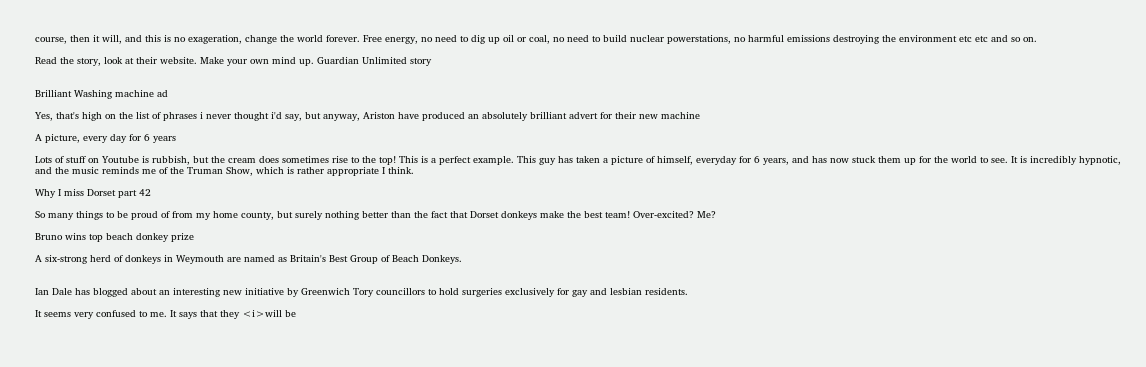course, then it will, and this is no exageration, change the world forever. Free energy, no need to dig up oil or coal, no need to build nuclear powerstations, no harmful emissions destroying the environment etc etc and so on.

Read the story, look at their website. Make your own mind up. Guardian Unlimited story


Brilliant Washing machine ad

Yes, that's high on the list of phrases i never thought i'd say, but anyway, Ariston have produced an absolutely brilliant advert for their new machine

A picture, every day for 6 years

Lots of stuff on Youtube is rubbish, but the cream does sometimes rise to the top! This is a perfect example. This guy has taken a picture of himself, everyday for 6 years, and has now stuck them up for the world to see. It is incredibly hypnotic, and the music reminds me of the Truman Show, which is rather appropriate I think.

Why I miss Dorset part 42

So many things to be proud of from my home county, but surely nothing better than the fact that Dorset donkeys make the best team! Over-excited? Me?

Bruno wins top beach donkey prize

A six-strong herd of donkeys in Weymouth are named as Britain's Best Group of Beach Donkeys.


Ian Dale has blogged about an interesting new initiative by Greenwich Tory councillors to hold surgeries exclusively for gay and lesbian residents.

It seems very confused to me. It says that they <i>will be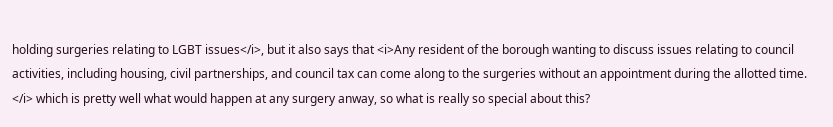holding surgeries relating to LGBT issues</i>, but it also says that <i>Any resident of the borough wanting to discuss issues relating to council activities, including housing, civil partnerships, and council tax can come along to the surgeries without an appointment during the allotted time. </i> which is pretty well what would happen at any surgery anway, so what is really so special about this?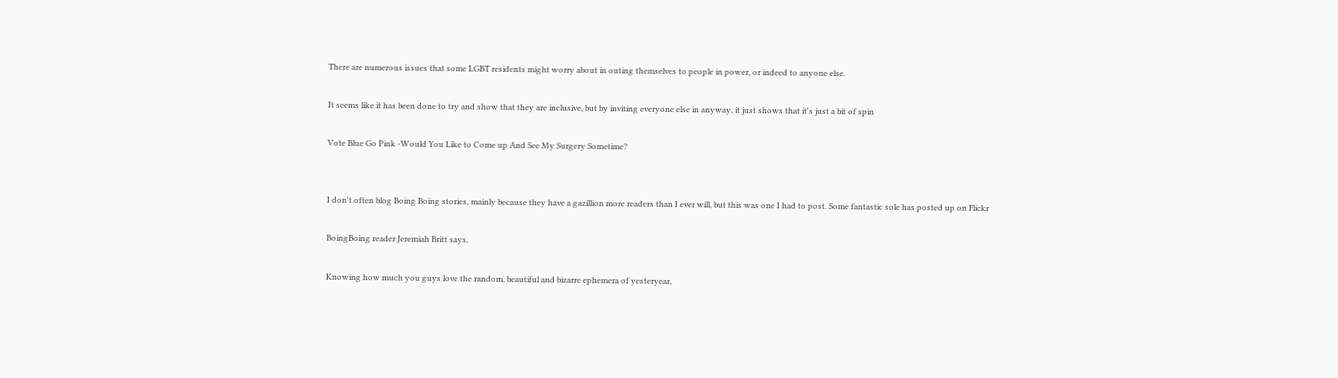There are numerous issues that some LGBT residents might worry about in outing themselves to people in power, or indeed to anyone else.

It seems like it has been done to try and show that they are inclusive, but by inviting everyone else in anyway, it just shows that it's just a bit of spin

Vote Blue Go Pink -Would You Like to Come up And See My Surgery Sometime?


I don't often blog Boing Boing stories, mainly because they have a gazillion more readers than I ever will, but this was one I had to post. Some fantastic sole has posted up on Flickr

BoingBoing reader Jeremiah Britt says,

Knowing how much you guys love the random, beautiful and bizarre ephemera of yesteryear,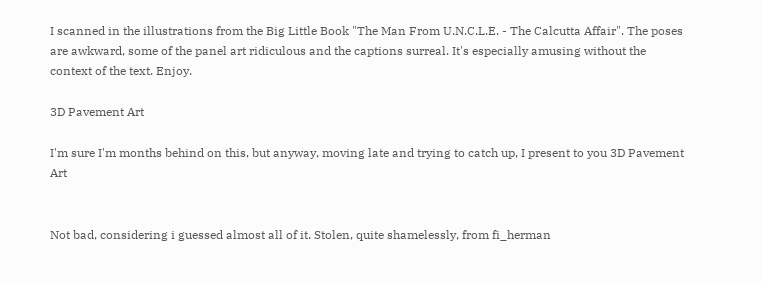I scanned in the illustrations from the Big Little Book "The Man From U.N.C.L.E. - The Calcutta Affair". The poses are awkward, some of the panel art ridiculous and the captions surreal. It's especially amusing without the context of the text. Enjoy.

3D Pavement Art

I'm sure I'm months behind on this, but anyway, moving late and trying to catch up, I present to you 3D Pavement Art


Not bad, considering i guessed almost all of it. Stolen, quite shamelessly, from fi_herman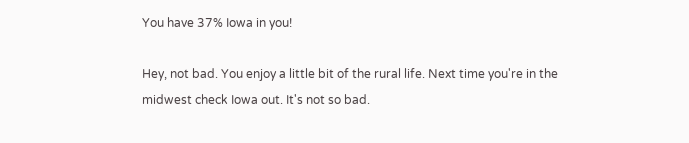You have 37% Iowa in you!

Hey, not bad. You enjoy a little bit of the rural life. Next time you're in the midwest check Iowa out. It's not so bad.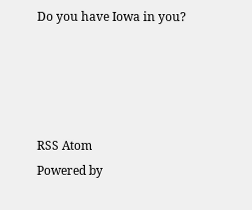Do you have Iowa in you?




RSS Atom
Powered by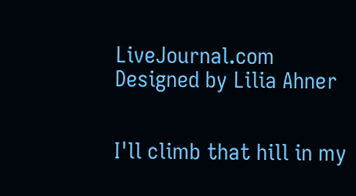LiveJournal.com
Designed by Lilia Ahner


I'll climb that hill in my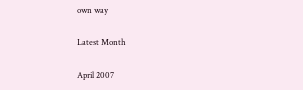own way

Latest Month

April 2007